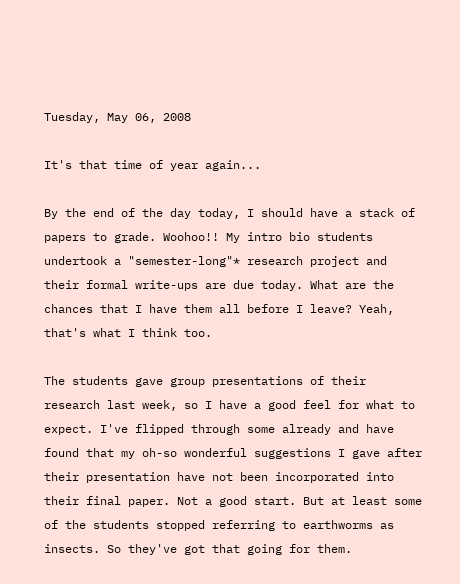Tuesday, May 06, 2008

It's that time of year again...

By the end of the day today, I should have a stack of papers to grade. Woohoo!! My intro bio students undertook a "semester-long"* research project and their formal write-ups are due today. What are the chances that I have them all before I leave? Yeah, that's what I think too.

The students gave group presentations of their research last week, so I have a good feel for what to expect. I've flipped through some already and have found that my oh-so wonderful suggestions I gave after their presentation have not been incorporated into their final paper. Not a good start. But at least some of the students stopped referring to earthworms as insects. So they've got that going for them.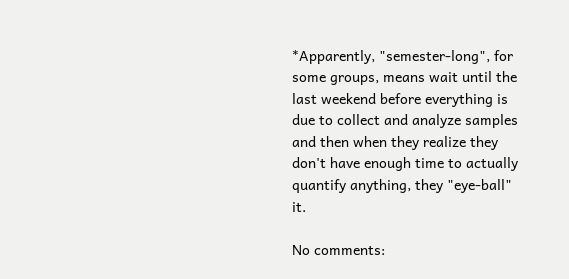*Apparently, "semester-long", for some groups, means wait until the last weekend before everything is due to collect and analyze samples and then when they realize they don't have enough time to actually quantify anything, they "eye-ball" it.

No comments: